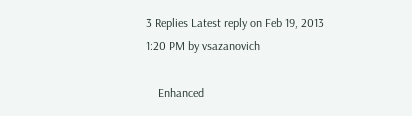3 Replies Latest reply on Feb 19, 2013 1:20 PM by vsazanovich

    Enhanced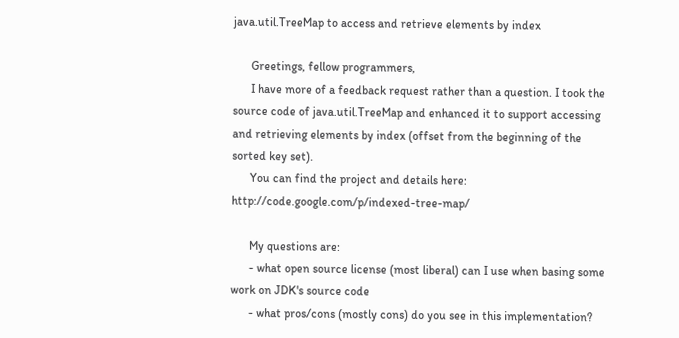java.util.TreeMap to access and retrieve elements by index

      Greetings, fellow programmers,
      I have more of a feedback request rather than a question. I took the source code of java.util.TreeMap and enhanced it to support accessing and retrieving elements by index (offset from the beginning of the sorted key set).
      You can find the project and details here: http://code.google.com/p/indexed-tree-map/

      My questions are:
      - what open source license (most liberal) can I use when basing some work on JDK's source code
      - what pros/cons (mostly cons) do you see in this implementation?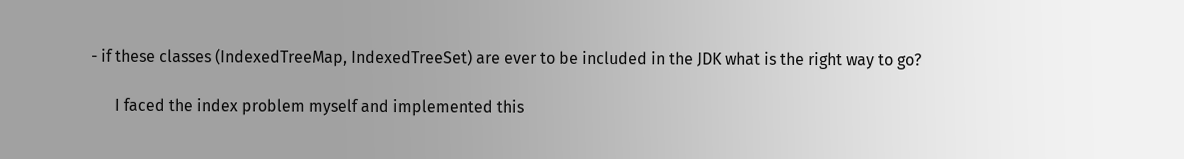- if these classes (IndexedTreeMap, IndexedTreeSet) are ever to be included in the JDK what is the right way to go?

      I faced the index problem myself and implemented this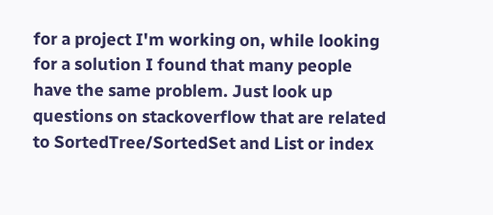for a project I'm working on, while looking for a solution I found that many people have the same problem. Just look up questions on stackoverflow that are related to SortedTree/SortedSet and List or index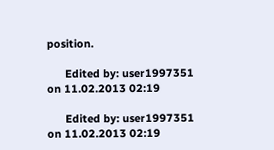position.

      Edited by: user1997351 on 11.02.2013 02:19

      Edited by: user1997351 on 11.02.2013 02:19